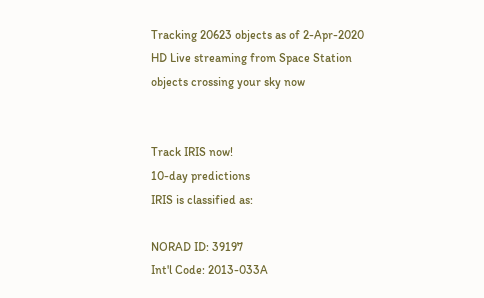Tracking 20623 objects as of 2-Apr-2020
HD Live streaming from Space Station
objects crossing your sky now


Track IRIS now!
10-day predictions
IRIS is classified as:

NORAD ID: 39197
Int'l Code: 2013-033A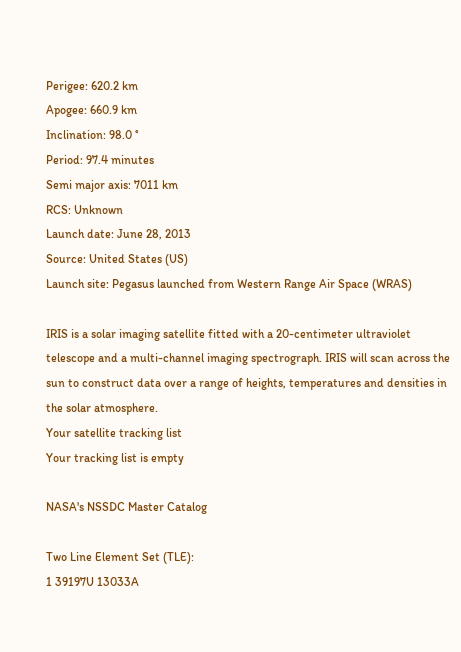Perigee: 620.2 km
Apogee: 660.9 km
Inclination: 98.0 °
Period: 97.4 minutes
Semi major axis: 7011 km
RCS: Unknown
Launch date: June 28, 2013
Source: United States (US)
Launch site: Pegasus launched from Western Range Air Space (WRAS)

IRIS is a solar imaging satellite fitted with a 20-centimeter ultraviolet telescope and a multi-channel imaging spectrograph. IRIS will scan across the sun to construct data over a range of heights, temperatures and densities in the solar atmosphere.
Your satellite tracking list
Your tracking list is empty

NASA's NSSDC Master Catalog

Two Line Element Set (TLE):
1 39197U 13033A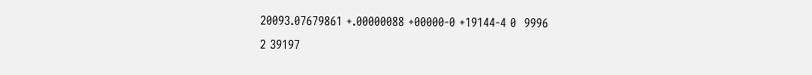20093.07679861 +.00000088 +00000-0 +19144-4 0  9996
2 39197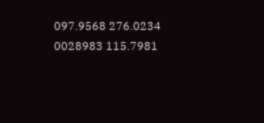097.9568 276.0234 0028983 115.7981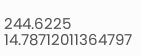244.6225 14.78712011364797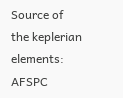Source of the keplerian elements: AFSPC